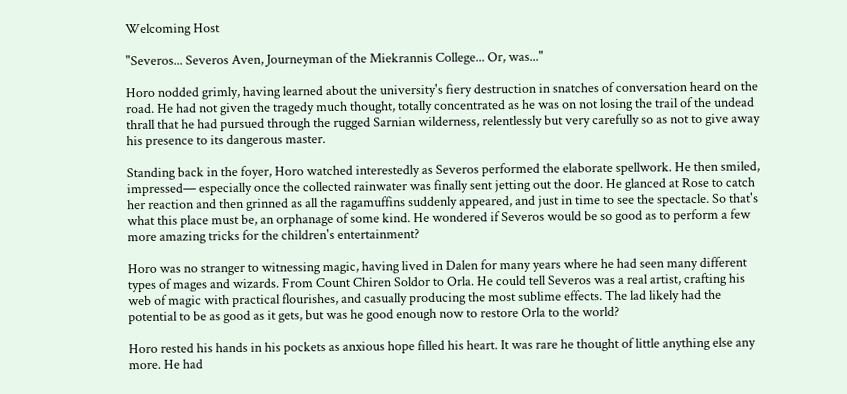Welcoming Host

"Severos... Severos Aven, Journeyman of the Miekrannis College... Or, was..."

Horo nodded grimly, having learned about the university's fiery destruction in snatches of conversation heard on the road. He had not given the tragedy much thought, totally concentrated as he was on not losing the trail of the undead thrall that he had pursued through the rugged Sarnian wilderness, relentlessly but very carefully so as not to give away his presence to its dangerous master.

Standing back in the foyer, Horo watched interestedly as Severos performed the elaborate spellwork. He then smiled, impressed— especially once the collected rainwater was finally sent jetting out the door. He glanced at Rose to catch her reaction and then grinned as all the ragamuffins suddenly appeared, and just in time to see the spectacle. So that's what this place must be, an orphanage of some kind. He wondered if Severos would be so good as to perform a few more amazing tricks for the children's entertainment?

Horo was no stranger to witnessing magic, having lived in Dalen for many years where he had seen many different types of mages and wizards. From Count Chiren Soldor to Orla. He could tell Severos was a real artist, crafting his web of magic with practical flourishes, and casually producing the most sublime effects. The lad likely had the potential to be as good as it gets, but was he good enough now to restore Orla to the world?

Horo rested his hands in his pockets as anxious hope filled his heart. It was rare he thought of little anything else any more. He had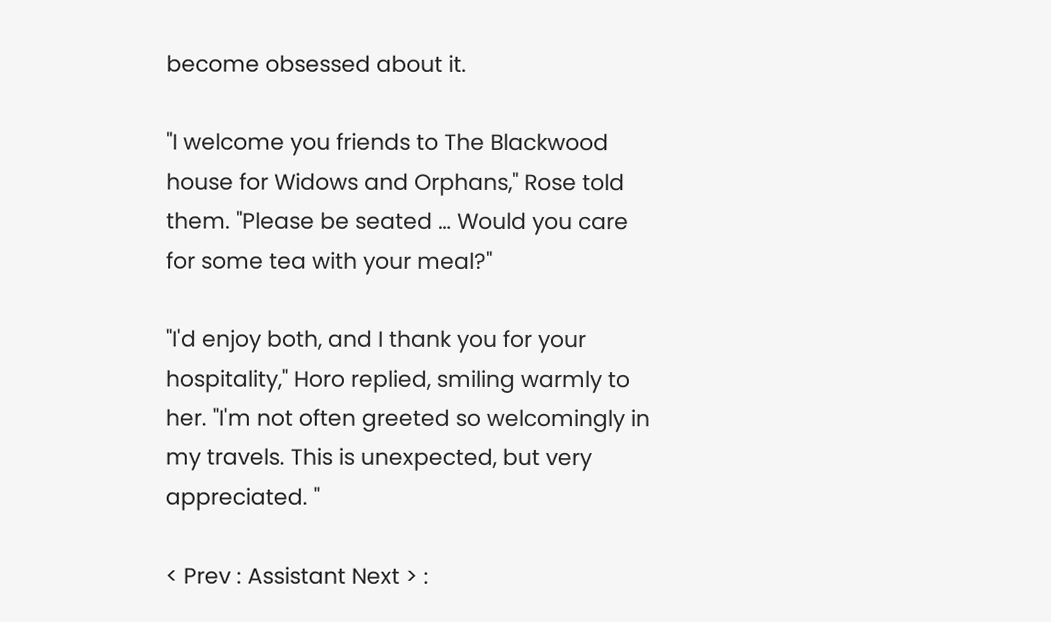become obsessed about it.

"I welcome you friends to The Blackwood house for Widows and Orphans," Rose told them. "Please be seated … Would you care for some tea with your meal?"

"I'd enjoy both, and I thank you for your hospitality," Horo replied, smiling warmly to her. "I'm not often greeted so welcomingly in my travels. This is unexpected, but very appreciated. "

< Prev : Assistant Next > :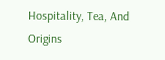Hospitality, Tea, And Origins